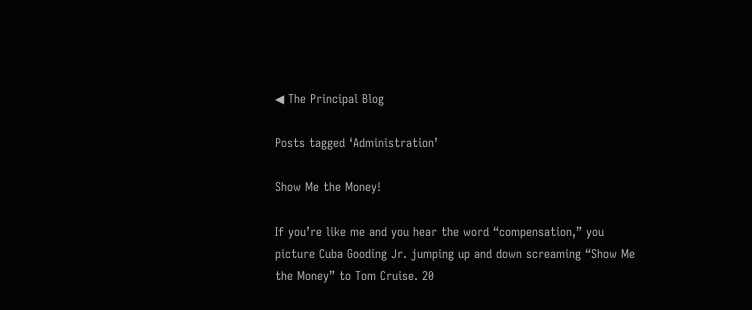◀ The Principal Blog

Posts tagged ‘Administration’

Show Me the Money!

If you’re like me and you hear the word “compensation,” you picture Cuba Gooding Jr. jumping up and down screaming “Show Me the Money” to Tom Cruise. 20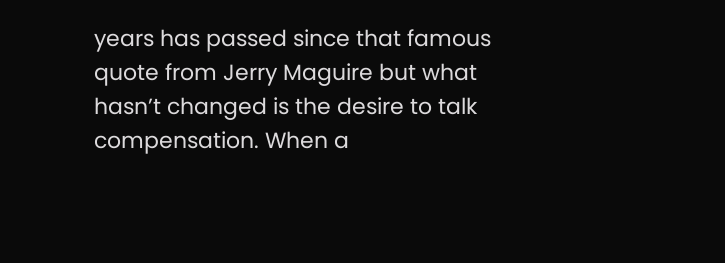years has passed since that famous quote from Jerry Maguire but what hasn’t changed is the desire to talk compensation. When a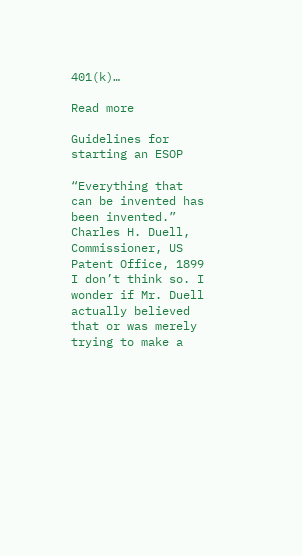401(k)…

Read more

Guidelines for starting an ESOP

“Everything that can be invented has been invented.” Charles H. Duell, Commissioner, US Patent Office, 1899 I don’t think so. I wonder if Mr. Duell actually believed that or was merely trying to make a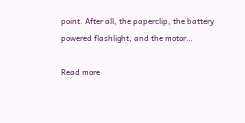point. After all, the paperclip, the battery powered flashlight, and the motor…

Read more